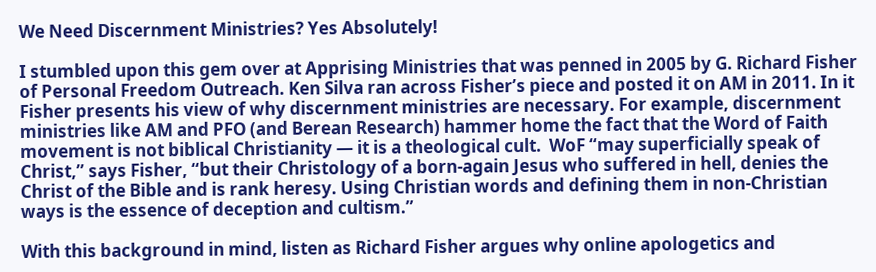We Need Discernment Ministries? Yes Absolutely!

I stumbled upon this gem over at Apprising Ministries that was penned in 2005 by G. Richard Fisher of Personal Freedom Outreach. Ken Silva ran across Fisher’s piece and posted it on AM in 2011. In it Fisher presents his view of why discernment ministries are necessary. For example, discernment ministries like AM and PFO (and Berean Research) hammer home the fact that the Word of Faith movement is not biblical Christianity — it is a theological cult.  WoF “may superficially speak of Christ,” says Fisher, “but their Christology of a born-again Jesus who suffered in hell, denies the Christ of the Bible and is rank heresy. Using Christian words and defining them in non-Christian ways is the essence of deception and cultism.”

With this background in mind, listen as Richard Fisher argues why online apologetics and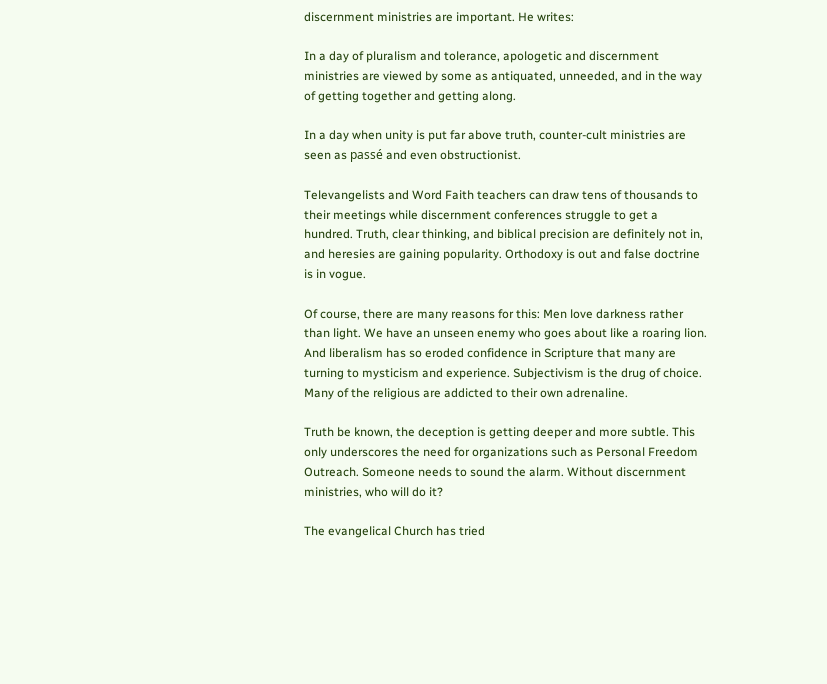discernment ministries are important. He writes:

In a day of pluralism and tolerance, apologetic and discernment ministries are viewed by some as antiquated, unneeded, and in the way of getting together and getting along.

In a day when unity is put far above truth, counter-cult ministries are seen as passé and even obstructionist.

Televangelists and Word Faith teachers can draw tens of thousands to their meetings while discernment conferences struggle to get a hundred. Truth, clear thinking, and biblical precision are definitely not in, and heresies are gaining popularity. Orthodoxy is out and false doctrine is in vogue.

Of course, there are many reasons for this: Men love darkness rather than light. We have an unseen enemy who goes about like a roaring lion. And liberalism has so eroded confidence in Scripture that many are turning to mysticism and experience. Subjectivism is the drug of choice. Many of the religious are addicted to their own adrenaline.

Truth be known, the deception is getting deeper and more subtle. This only underscores the need for organizations such as Personal Freedom Outreach. Someone needs to sound the alarm. Without discernment ministries, who will do it?

The evangelical Church has tried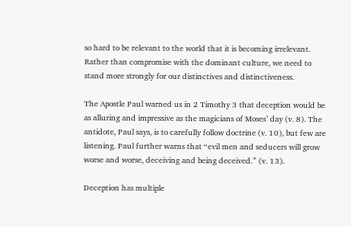so hard to be relevant to the world that it is becoming irrelevant. Rather than compromise with the dominant culture, we need to stand more strongly for our distinctives and distinctiveness.

The Apostle Paul warned us in 2 Timothy 3 that deception would be as alluring and impressive as the magicians of Moses’ day (v. 8). The antidote, Paul says, is to carefully follow doctrine (v. 10), but few are listening. Paul further warns that “evil men and seducers will grow worse and worse, deceiving and being deceived.” (v. 13).

Deception has multiple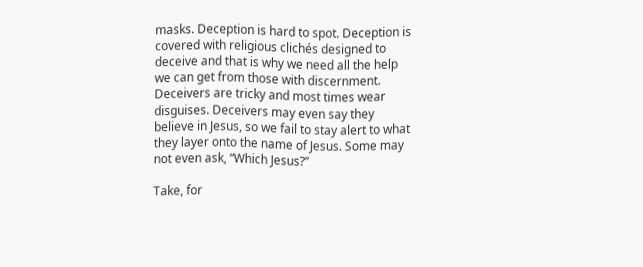masks. Deception is hard to spot. Deception is covered with religious clichés designed to deceive and that is why we need all the help we can get from those with discernment. Deceivers are tricky and most times wear disguises. Deceivers may even say they believe in Jesus, so we fail to stay alert to what they layer onto the name of Jesus. Some may not even ask, “Which Jesus?”

Take, for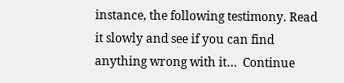instance, the following testimony. Read it slowly and see if you can find anything wrong with it…  Continue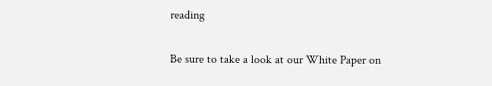reading

Be sure to take a look at our White Paper on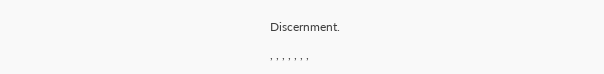Discernment.

, , , , , , ,